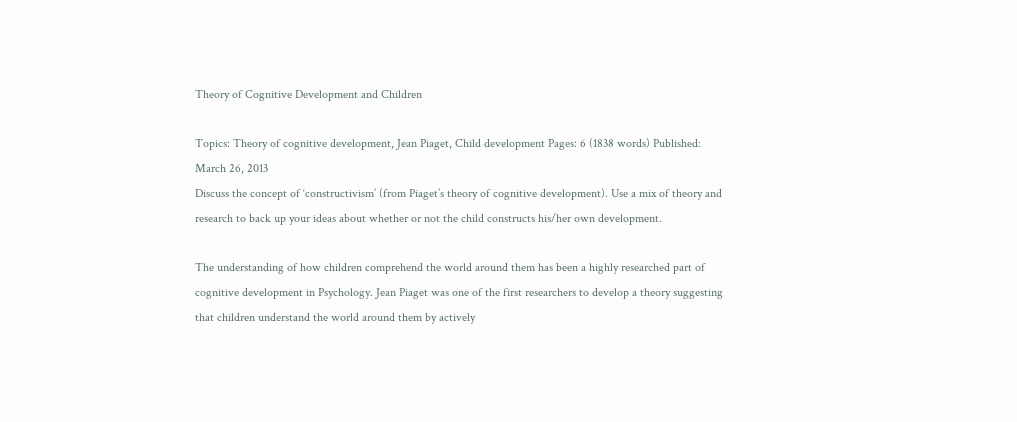Theory of Cognitive Development and Children

Topics: Theory of cognitive development, Jean Piaget, Child development Pages: 6 (1838 words) Published: March 26, 2013
Discuss the concept of ‘constructivism’ (from Piaget’s theory of cognitive development). Use a mix of theory and research to back up your ideas about whether or not the child constructs his/her own development.

The understanding of how children comprehend the world around them has been a highly researched part of cognitive development in Psychology. Jean Piaget was one of the first researchers to develop a theory suggesting that children understand the world around them by actively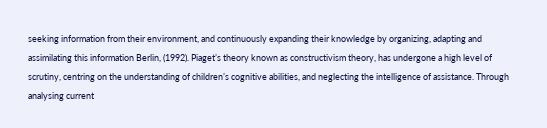seeking information from their environment, and continuously expanding their knowledge by organizing, adapting and assimilating this information Berlin, (1992). Piaget’s theory known as constructivism theory, has undergone a high level of scrutiny, centring on the understanding of children’s cognitive abilities, and neglecting the intelligence of assistance. Through analysing current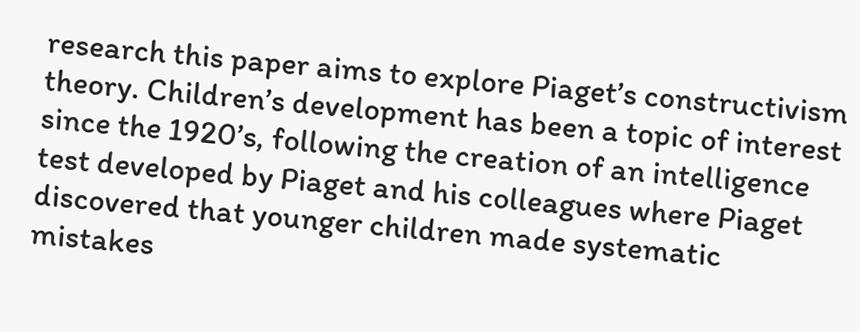research this paper aims to explore Piaget’s constructivism theory. Children’s development has been a topic of interest since the 1920’s, following the creation of an intelligence test developed by Piaget and his colleagues where Piaget discovered that younger children made systematic mistakes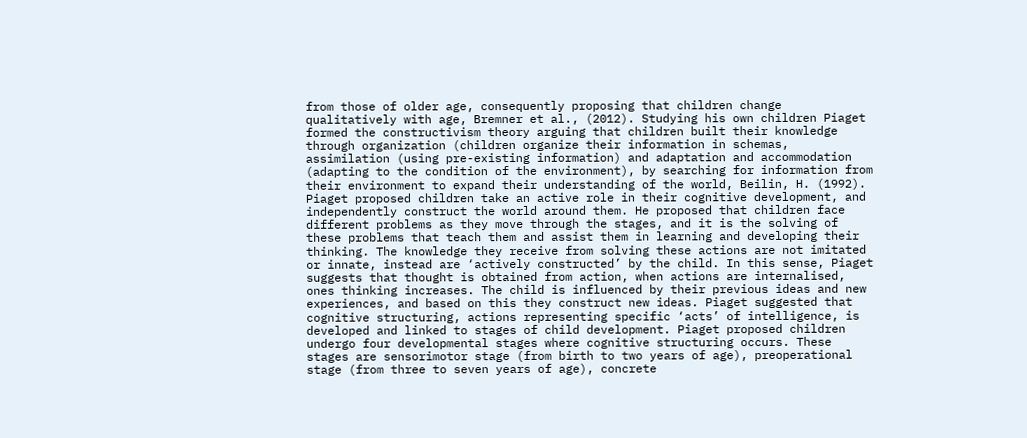from those of older age, consequently proposing that children change qualitatively with age, Bremner et al., (2012). Studying his own children Piaget formed the constructivism theory arguing that children built their knowledge through organization (children organize their information in schemas, assimilation (using pre-existing information) and adaptation and accommodation (adapting to the condition of the environment), by searching for information from their environment to expand their understanding of the world, Beilin, H. (1992). Piaget proposed children take an active role in their cognitive development, and independently construct the world around them. He proposed that children face different problems as they move through the stages, and it is the solving of these problems that teach them and assist them in learning and developing their thinking. The knowledge they receive from solving these actions are not imitated or innate, instead are ‘actively constructed’ by the child. In this sense, Piaget suggests that thought is obtained from action, when actions are internalised, ones thinking increases. The child is influenced by their previous ideas and new experiences, and based on this they construct new ideas. Piaget suggested that cognitive structuring, actions representing specific ‘acts’ of intelligence, is developed and linked to stages of child development. Piaget proposed children undergo four developmental stages where cognitive structuring occurs. These stages are sensorimotor stage (from birth to two years of age), preoperational stage (from three to seven years of age), concrete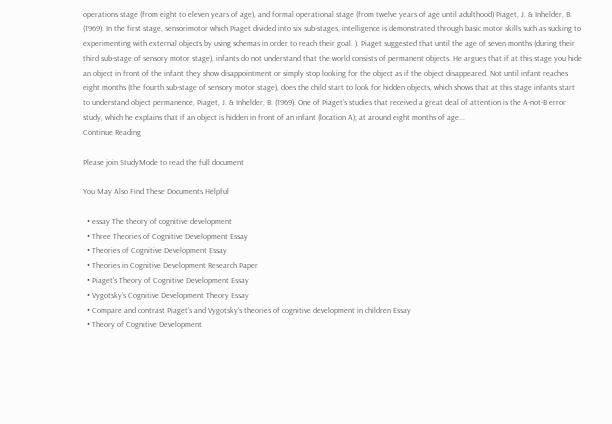operations stage (from eight to eleven years of age), and formal operational stage (from twelve years of age until adulthood) Piaget, J. & Inhelder, B. (1969). In the first stage, sensorimotor which Piaget divided into six sub-stages, intelligence is demonstrated through basic motor skills such as sucking to experimenting with external objects by using schemas in order to reach their goal. ). Piaget suggested that until the age of seven months (during their third sub-stage of sensory motor stage), infants do not understand that the world consists of permanent objects. He argues that if at this stage you hide an object in front of the infant they show disappointment or simply stop looking for the object as if the object disappeared. Not until infant reaches eight months (the fourth sub-stage of sensory motor stage), does the child start to look for hidden objects, which shows that at this stage infants start to understand object permanence, Piaget, J. & Inhelder, B. (1969). One of Piaget’s studies that received a great deal of attention is the A-not-B error study, which he explains that if an object is hidden in front of an infant (location A); at around eight months of age...
Continue Reading

Please join StudyMode to read the full document

You May Also Find These Documents Helpful

  • essay The theory of cognitive development
  • Three Theories of Cognitive Development Essay
  • Theories of Cognitive Development Essay
  • Theories in Cognitive Development Research Paper
  • Piaget's Theory of Cognitive Development Essay
  • Vygotsky’s Cognitive Development Theory Essay
  • Compare and contrast Piaget’s and Vygotsky’s theories of cognitive development in children Essay
  • Theory of Cognitive Development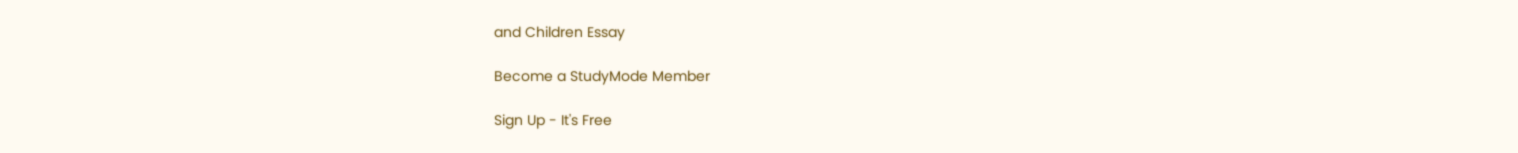and Children Essay

Become a StudyMode Member

Sign Up - It's Free